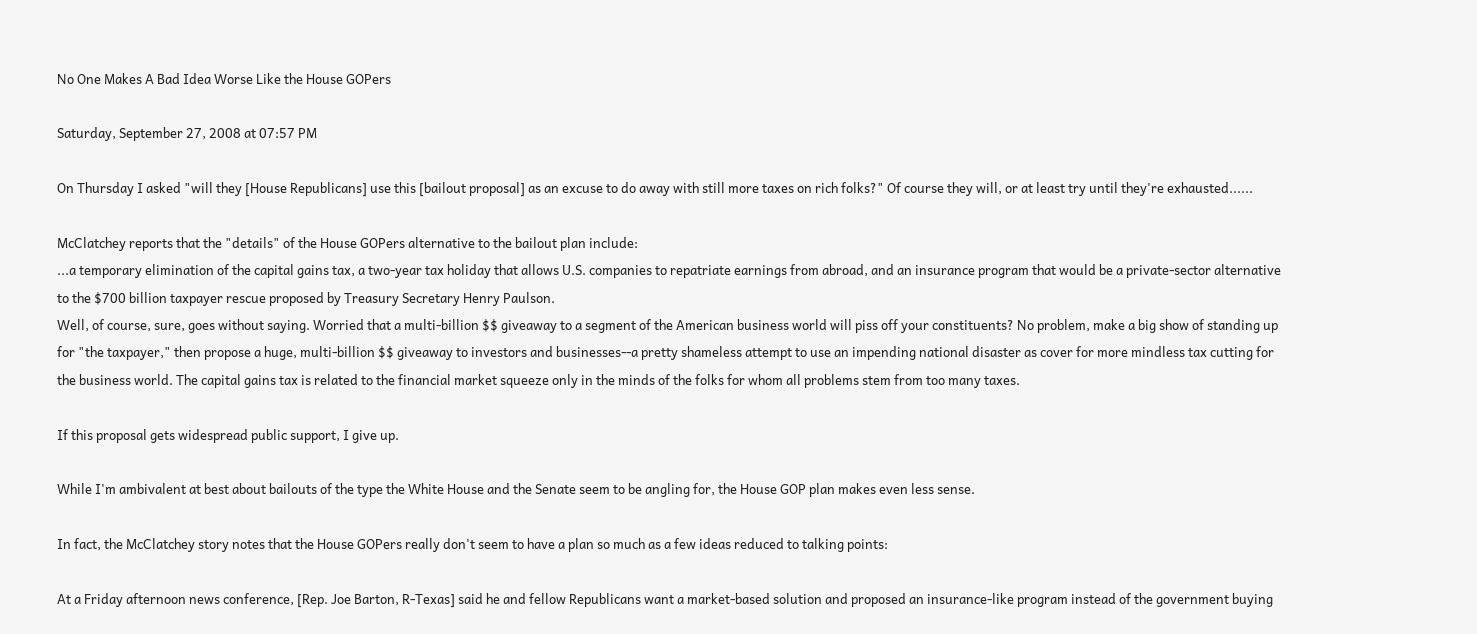No One Makes A Bad Idea Worse Like the House GOPers

Saturday, September 27, 2008 at 07:57 PM

On Thursday I asked "will they [House Republicans] use this [bailout proposal] as an excuse to do away with still more taxes on rich folks?" Of course they will, or at least try until they're exhausted......

McClatchey reports that the "details" of the House GOPers alternative to the bailout plan include:
...a temporary elimination of the capital gains tax, a two-year tax holiday that allows U.S. companies to repatriate earnings from abroad, and an insurance program that would be a private-sector alternative to the $700 billion taxpayer rescue proposed by Treasury Secretary Henry Paulson.
Well, of course, sure, goes without saying. Worried that a multi-billion $$ giveaway to a segment of the American business world will piss off your constituents? No problem, make a big show of standing up for "the taxpayer," then propose a huge, multi-billion $$ giveaway to investors and businesses--a pretty shameless attempt to use an impending national disaster as cover for more mindless tax cutting for the business world. The capital gains tax is related to the financial market squeeze only in the minds of the folks for whom all problems stem from too many taxes.

If this proposal gets widespread public support, I give up.

While I'm ambivalent at best about bailouts of the type the White House and the Senate seem to be angling for, the House GOP plan makes even less sense.

In fact, the McClatchey story notes that the House GOPers really don't seem to have a plan so much as a few ideas reduced to talking points:

At a Friday afternoon news conference, [Rep. Joe Barton, R-Texas] said he and fellow Republicans want a market-based solution and proposed an insurance-like program instead of the government buying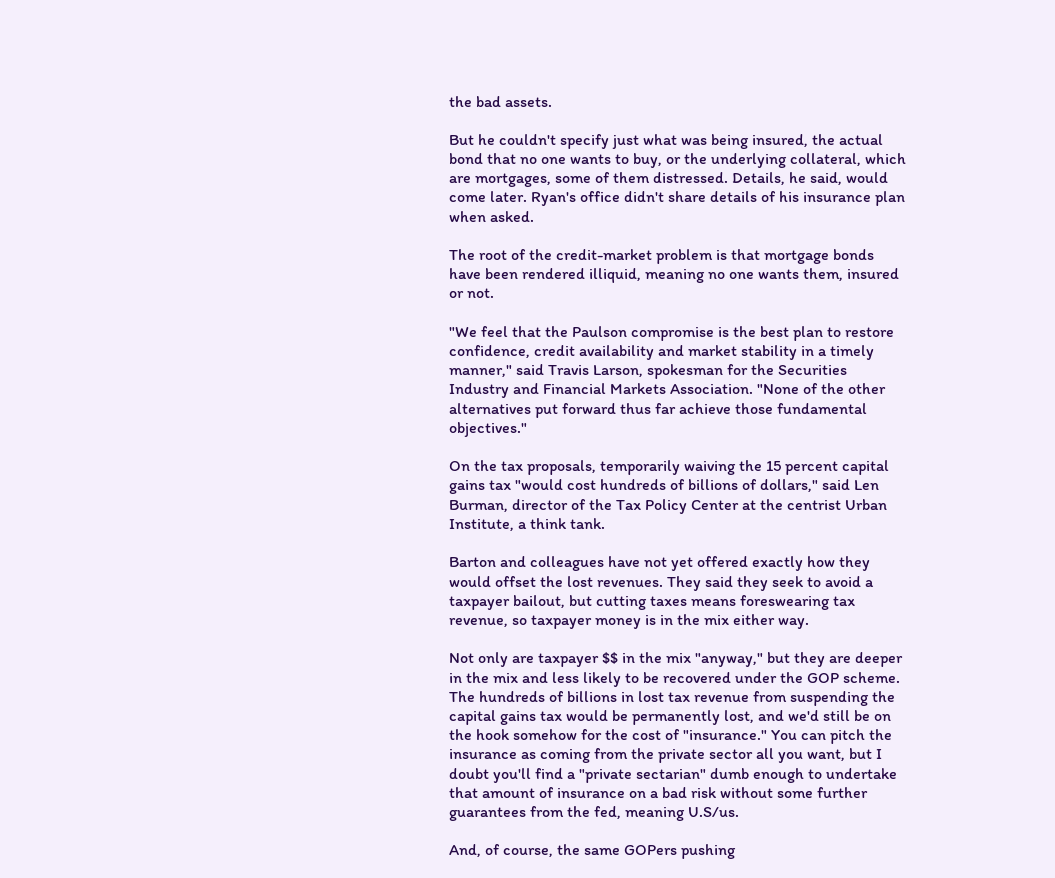the bad assets.

But he couldn't specify just what was being insured, the actual bond that no one wants to buy, or the underlying collateral, which are mortgages, some of them distressed. Details, he said, would come later. Ryan's office didn't share details of his insurance plan when asked.

The root of the credit-market problem is that mortgage bonds have been rendered illiquid, meaning no one wants them, insured or not.

"We feel that the Paulson compromise is the best plan to restore confidence, credit availability and market stability in a timely manner," said Travis Larson, spokesman for the Securities Industry and Financial Markets Association. "None of the other alternatives put forward thus far achieve those fundamental objectives."

On the tax proposals, temporarily waiving the 15 percent capital gains tax "would cost hundreds of billions of dollars," said Len Burman, director of the Tax Policy Center at the centrist Urban Institute, a think tank.

Barton and colleagues have not yet offered exactly how they would offset the lost revenues. They said they seek to avoid a taxpayer bailout, but cutting taxes means foreswearing tax revenue, so taxpayer money is in the mix either way.

Not only are taxpayer $$ in the mix "anyway," but they are deeper in the mix and less likely to be recovered under the GOP scheme. The hundreds of billions in lost tax revenue from suspending the capital gains tax would be permanently lost, and we'd still be on the hook somehow for the cost of "insurance." You can pitch the insurance as coming from the private sector all you want, but I doubt you'll find a "private sectarian" dumb enough to undertake that amount of insurance on a bad risk without some further guarantees from the fed, meaning U.S/us.

And, of course, the same GOPers pushing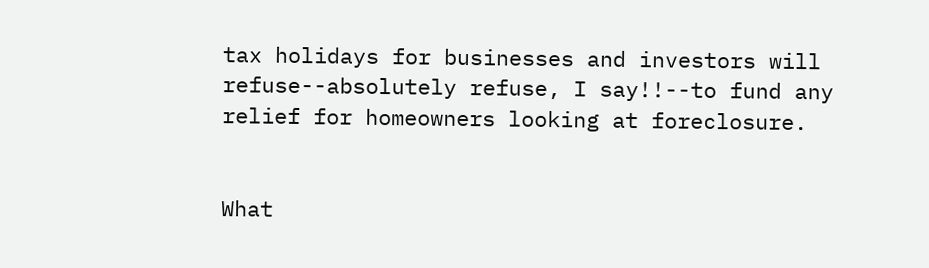tax holidays for businesses and investors will refuse--absolutely refuse, I say!!--to fund any relief for homeowners looking at foreclosure.


What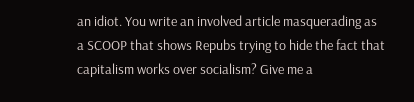an idiot. You write an involved article masquerading as a SCOOP that shows Repubs trying to hide the fact that capitalism works over socialism? Give me a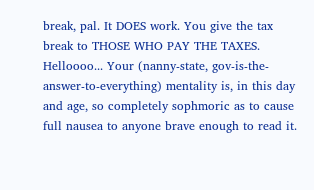break, pal. It DOES work. You give the tax break to THOSE WHO PAY THE TAXES. Helloooo... Your (nanny-state, gov-is-the-answer-to-everything) mentality is, in this day and age, so completely sophmoric as to cause full nausea to anyone brave enough to read it.